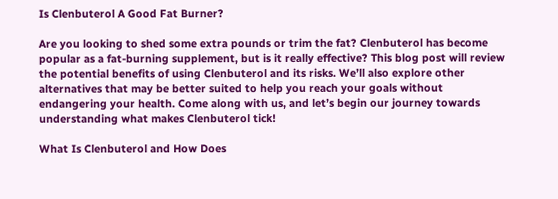Is Clenbuterol A Good Fat Burner?

Are you looking to shed some extra pounds or trim the fat? Clenbuterol has become popular as a fat-burning supplement, but is it really effective? This blog post will review the potential benefits of using Clenbuterol and its risks. We’ll also explore other alternatives that may be better suited to help you reach your goals without endangering your health. Come along with us, and let’s begin our journey towards understanding what makes Clenbuterol tick!

What Is Clenbuterol and How Does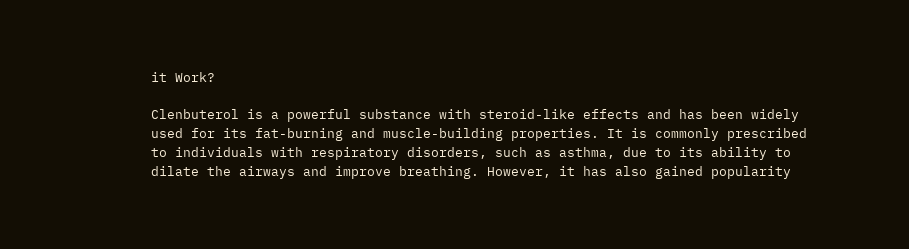it Work?

Clenbuterol is a powerful substance with steroid-like effects and has been widely used for its fat-burning and muscle-building properties. It is commonly prescribed to individuals with respiratory disorders, such as asthma, due to its ability to dilate the airways and improve breathing. However, it has also gained popularity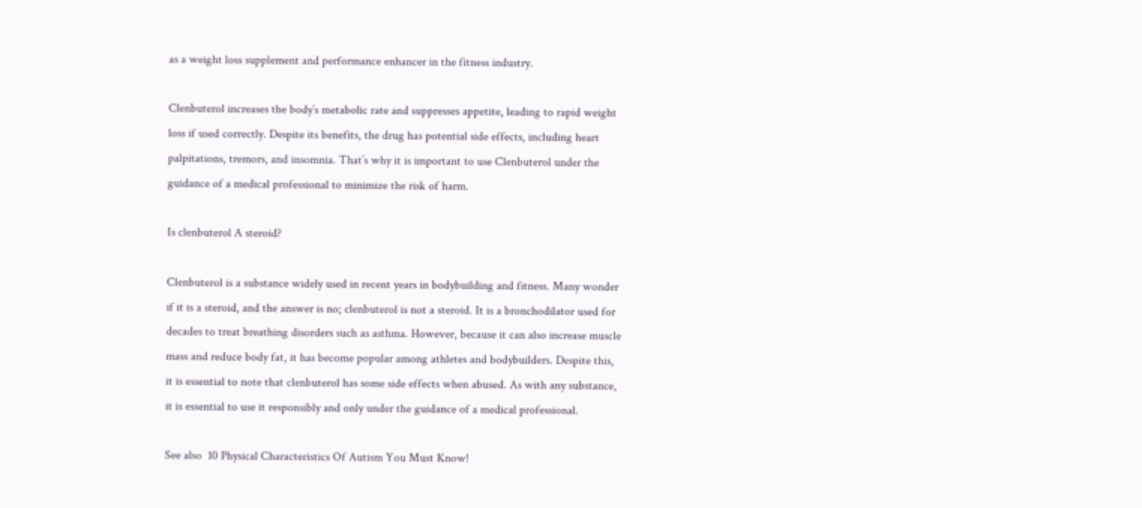as a weight loss supplement and performance enhancer in the fitness industry.

Clenbuterol increases the body’s metabolic rate and suppresses appetite, leading to rapid weight loss if used correctly. Despite its benefits, the drug has potential side effects, including heart palpitations, tremors, and insomnia. That’s why it is important to use Clenbuterol under the guidance of a medical professional to minimize the risk of harm.

Is clenbuterol A steroid?

Clenbuterol is a substance widely used in recent years in bodybuilding and fitness. Many wonder if it is a steroid, and the answer is no; clenbuterol is not a steroid. It is a bronchodilator used for decades to treat breathing disorders such as asthma. However, because it can also increase muscle mass and reduce body fat, it has become popular among athletes and bodybuilders. Despite this, it is essential to note that clenbuterol has some side effects when abused. As with any substance, it is essential to use it responsibly and only under the guidance of a medical professional.

See also  10 Physical Characteristics Of Autism You Must Know!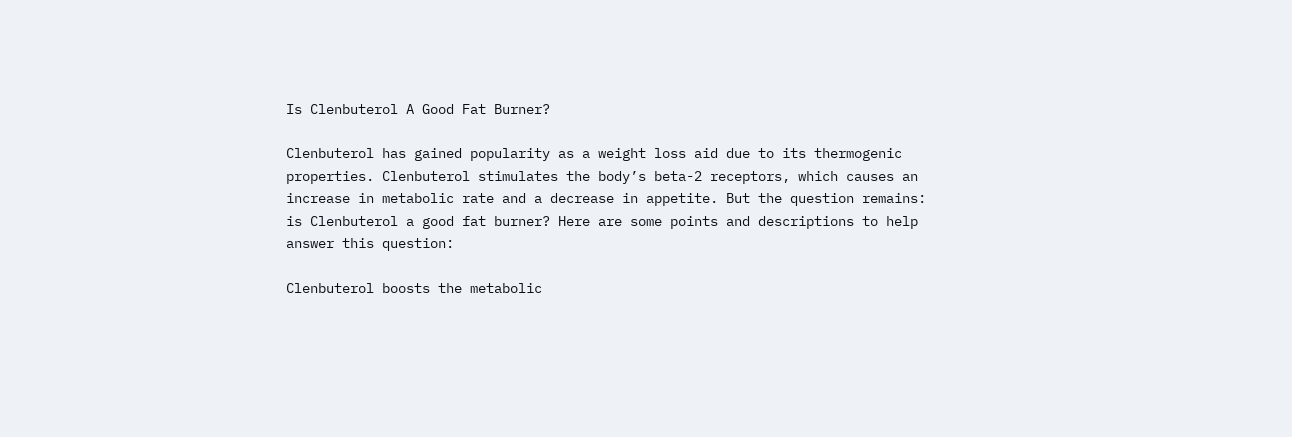Is Clenbuterol A Good Fat Burner?

Clenbuterol has gained popularity as a weight loss aid due to its thermogenic properties. Clenbuterol stimulates the body’s beta-2 receptors, which causes an increase in metabolic rate and a decrease in appetite. But the question remains: is Clenbuterol a good fat burner? Here are some points and descriptions to help answer this question:

Clenbuterol boosts the metabolic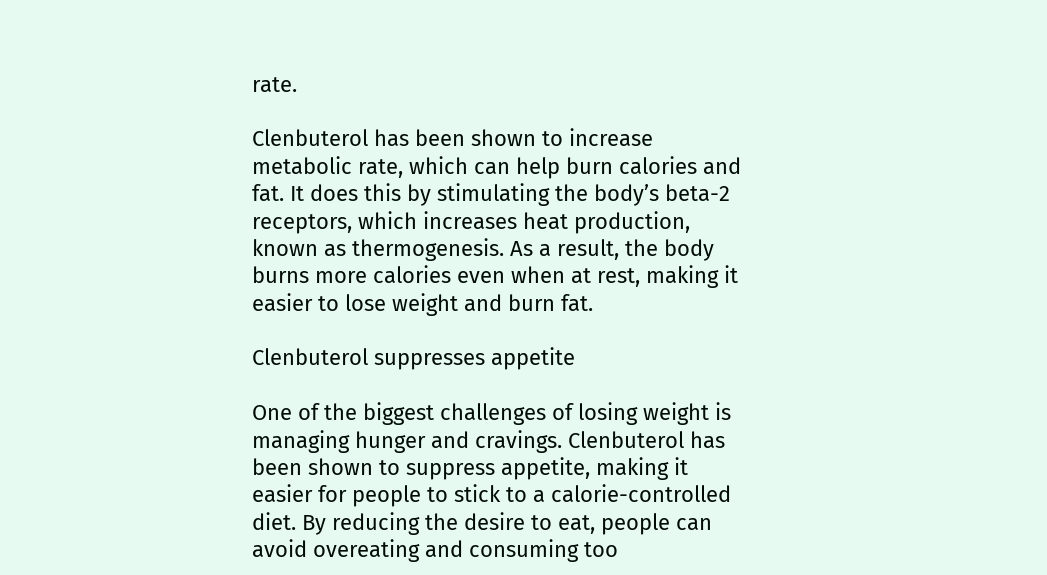rate.

Clenbuterol has been shown to increase metabolic rate, which can help burn calories and fat. It does this by stimulating the body’s beta-2 receptors, which increases heat production, known as thermogenesis. As a result, the body burns more calories even when at rest, making it easier to lose weight and burn fat.

Clenbuterol suppresses appetite

One of the biggest challenges of losing weight is managing hunger and cravings. Clenbuterol has been shown to suppress appetite, making it easier for people to stick to a calorie-controlled diet. By reducing the desire to eat, people can avoid overeating and consuming too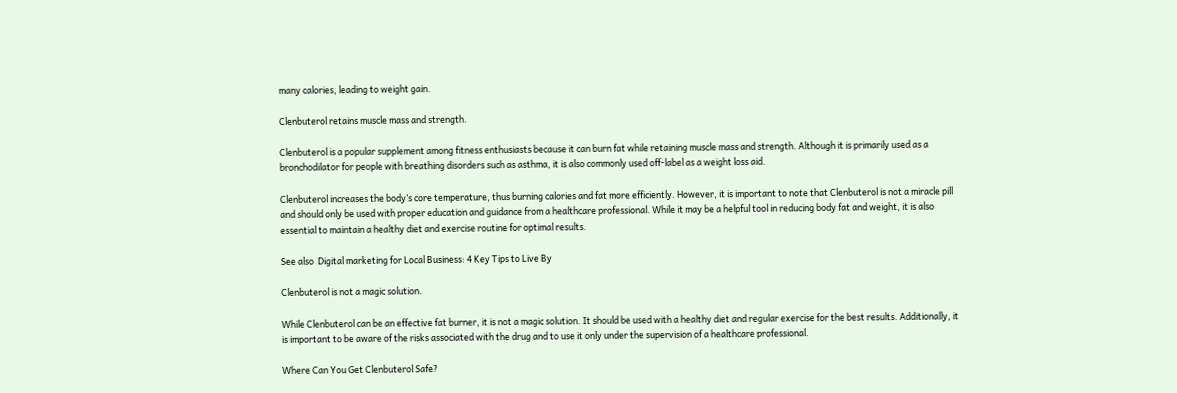many calories, leading to weight gain.

Clenbuterol retains muscle mass and strength.

Clenbuterol is a popular supplement among fitness enthusiasts because it can burn fat while retaining muscle mass and strength. Although it is primarily used as a bronchodilator for people with breathing disorders such as asthma, it is also commonly used off-label as a weight loss aid.

Clenbuterol increases the body’s core temperature, thus burning calories and fat more efficiently. However, it is important to note that Clenbuterol is not a miracle pill and should only be used with proper education and guidance from a healthcare professional. While it may be a helpful tool in reducing body fat and weight, it is also essential to maintain a healthy diet and exercise routine for optimal results.

See also  Digital marketing for Local Business: 4 Key Tips to Live By

Clenbuterol is not a magic solution.

While Clenbuterol can be an effective fat burner, it is not a magic solution. It should be used with a healthy diet and regular exercise for the best results. Additionally, it is important to be aware of the risks associated with the drug and to use it only under the supervision of a healthcare professional.

Where Can You Get Clenbuterol Safe?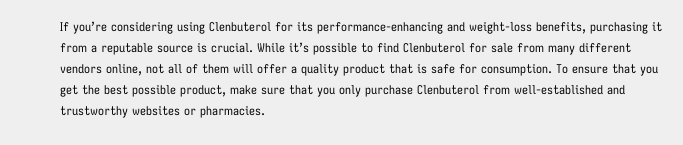If you’re considering using Clenbuterol for its performance-enhancing and weight-loss benefits, purchasing it from a reputable source is crucial. While it’s possible to find Clenbuterol for sale from many different vendors online, not all of them will offer a quality product that is safe for consumption. To ensure that you get the best possible product, make sure that you only purchase Clenbuterol from well-established and trustworthy websites or pharmacies.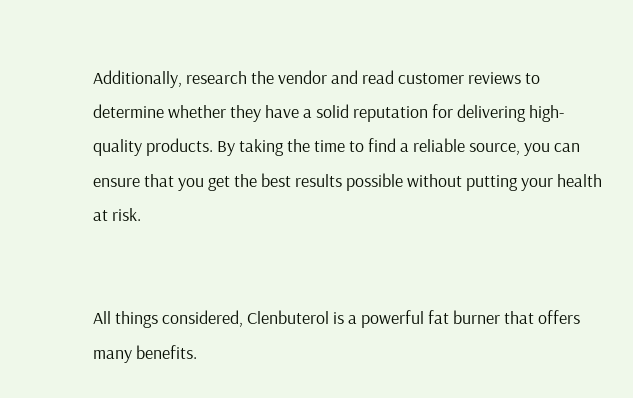Additionally, research the vendor and read customer reviews to determine whether they have a solid reputation for delivering high-quality products. By taking the time to find a reliable source, you can ensure that you get the best results possible without putting your health at risk.


All things considered, Clenbuterol is a powerful fat burner that offers many benefits.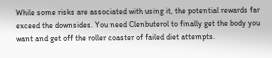While some risks are associated with using it, the potential rewards far exceed the downsides. You need Clenbuterol to finally get the body you want and get off the roller coaster of failed diet attempts.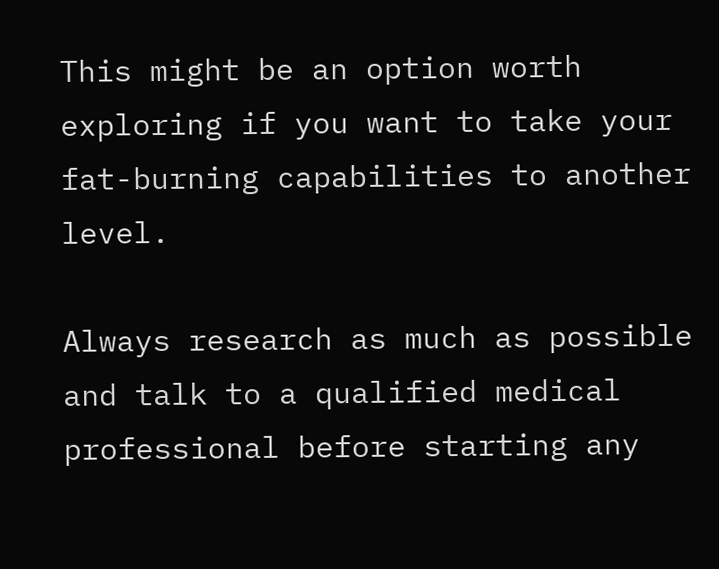This might be an option worth exploring if you want to take your fat-burning capabilities to another level.

Always research as much as possible and talk to a qualified medical professional before starting any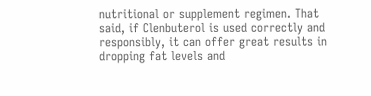nutritional or supplement regimen. That said, if Clenbuterol is used correctly and responsibly, it can offer great results in dropping fat levels and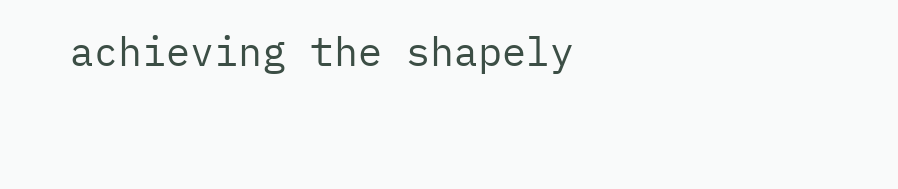achieving the shapely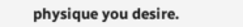physique you desire.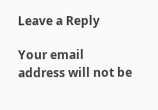Leave a Reply

Your email address will not be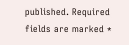published. Required fields are marked *